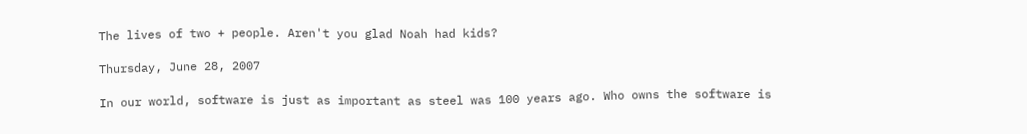The lives of two + people. Aren't you glad Noah had kids?

Thursday, June 28, 2007

In our world, software is just as important as steel was 100 years ago. Who owns the software is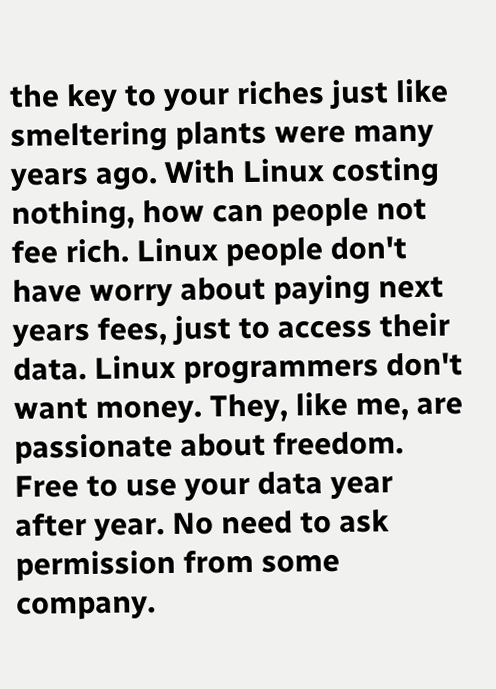the key to your riches just like smeltering plants were many years ago. With Linux costing nothing, how can people not fee rich. Linux people don't have worry about paying next years fees, just to access their data. Linux programmers don't want money. They, like me, are passionate about freedom. Free to use your data year after year. No need to ask permission from some company.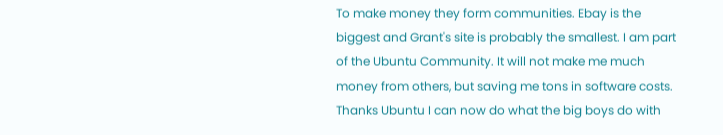To make money they form communities. Ebay is the biggest and Grant's site is probably the smallest. I am part of the Ubuntu Community. It will not make me much money from others, but saving me tons in software costs. Thanks Ubuntu I can now do what the big boys do with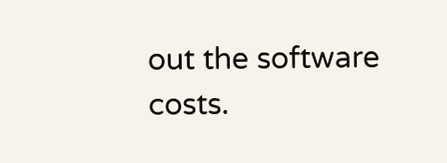out the software costs.